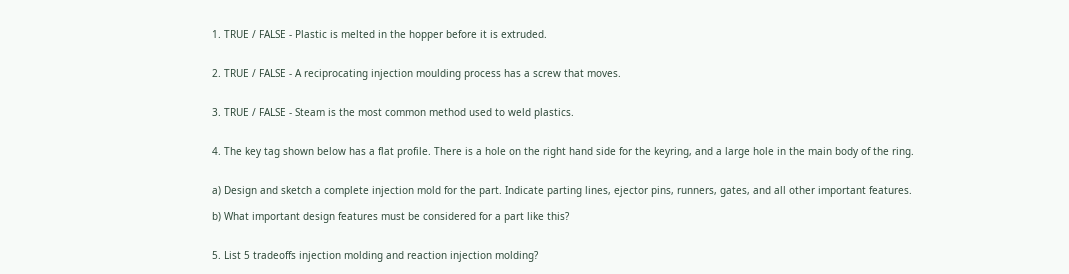1. TRUE / FALSE - Plastic is melted in the hopper before it is extruded.


2. TRUE / FALSE - A reciprocating injection moulding process has a screw that moves.


3. TRUE / FALSE - Steam is the most common method used to weld plastics.


4. The key tag shown below has a flat profile. There is a hole on the right hand side for the keyring, and a large hole in the main body of the ring.


a) Design and sketch a complete injection mold for the part. Indicate parting lines, ejector pins, runners, gates, and all other important features.

b) What important design features must be considered for a part like this?


5. List 5 tradeoffs injection molding and reaction injection molding?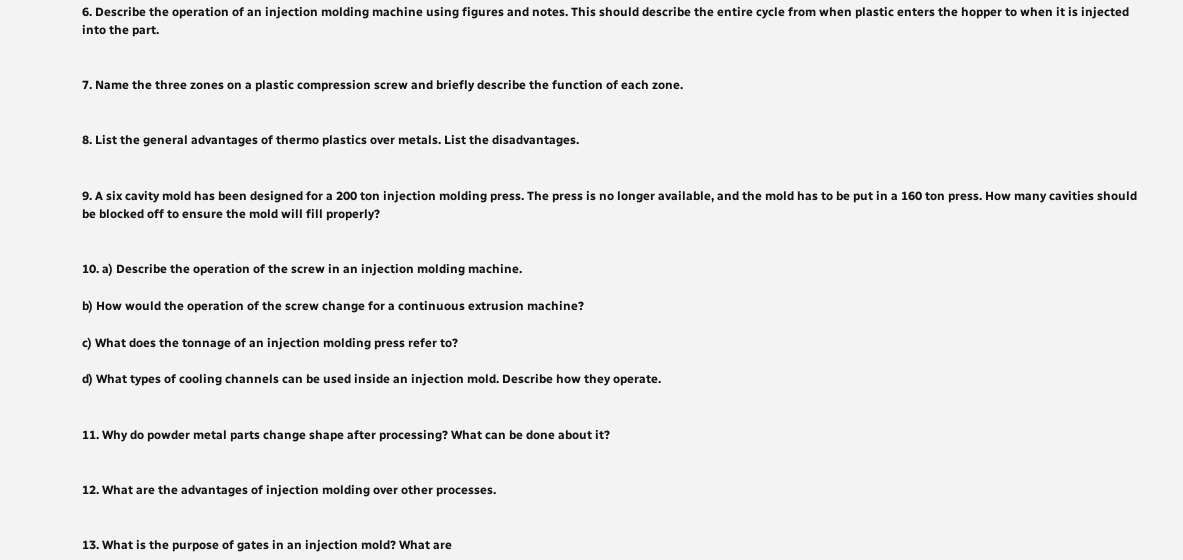6. Describe the operation of an injection molding machine using figures and notes. This should describe the entire cycle from when plastic enters the hopper to when it is injected into the part.


7. Name the three zones on a plastic compression screw and briefly describe the function of each zone.


8. List the general advantages of thermo plastics over metals. List the disadvantages.


9. A six cavity mold has been designed for a 200 ton injection molding press. The press is no longer available, and the mold has to be put in a 160 ton press. How many cavities should be blocked off to ensure the mold will fill properly?


10. a) Describe the operation of the screw in an injection molding machine.

b) How would the operation of the screw change for a continuous extrusion machine?

c) What does the tonnage of an injection molding press refer to?

d) What types of cooling channels can be used inside an injection mold. Describe how they operate.


11. Why do powder metal parts change shape after processing? What can be done about it?


12. What are the advantages of injection molding over other processes.


13. What is the purpose of gates in an injection mold? What are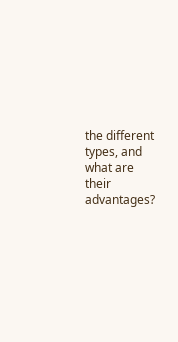the different types, and what are their advantages?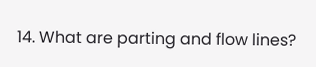14. What are parting and flow lines?